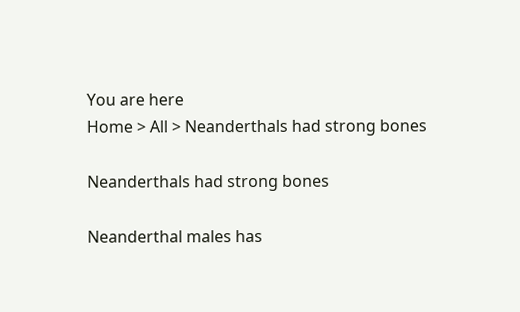You are here
Home > All > Neanderthals had strong bones

Neanderthals had strong bones

Neanderthal males has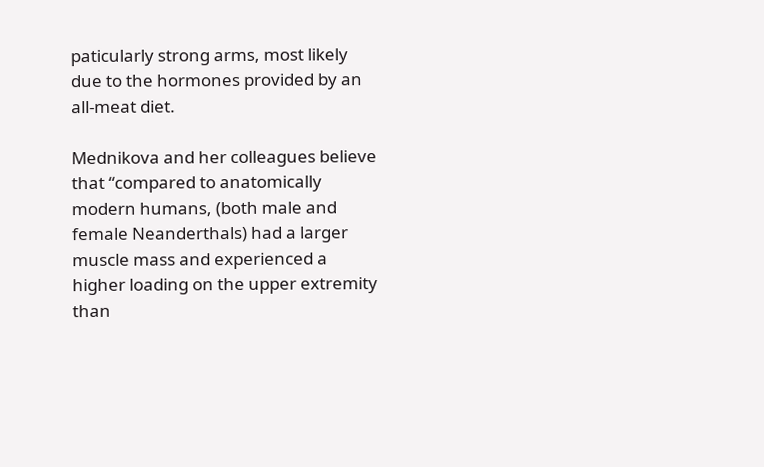paticularly strong arms, most likely due to the hormones provided by an all-meat diet.

Mednikova and her colleagues believe that “compared to anatomically modern humans, (both male and female Neanderthals) had a larger muscle mass and experienced a higher loading on the upper extremity than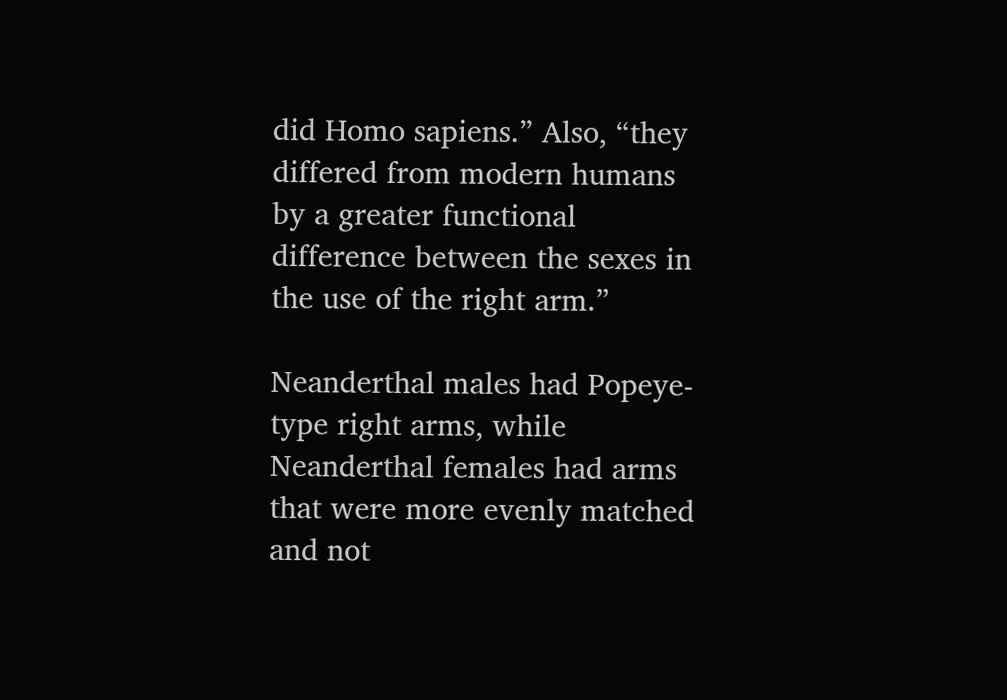did Homo sapiens.” Also, “they differed from modern humans by a greater functional difference between the sexes in the use of the right arm.”

Neanderthal males had Popeye-type right arms, while Neanderthal females had arms that were more evenly matched and not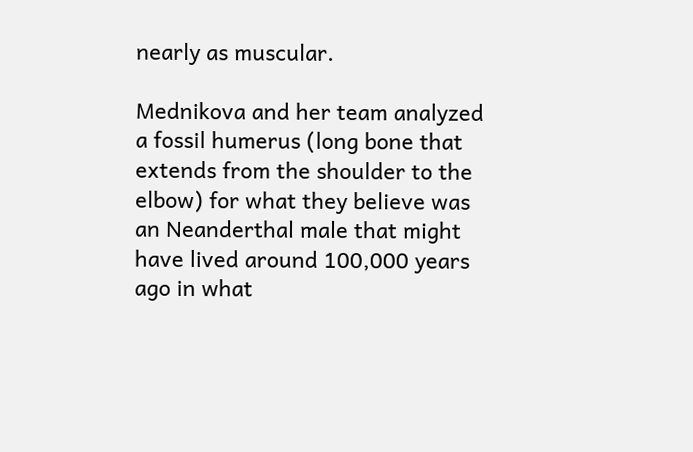nearly as muscular.

Mednikova and her team analyzed a fossil humerus (long bone that extends from the shoulder to the elbow) for what they believe was an Neanderthal male that might have lived around 100,000 years ago in what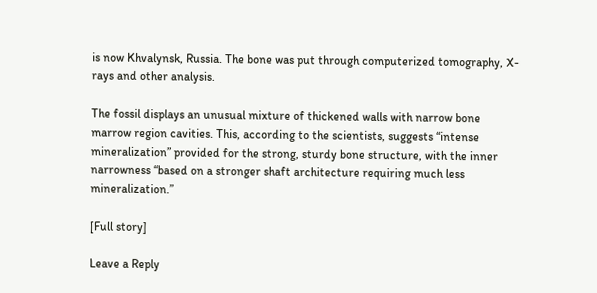is now Khvalynsk, Russia. The bone was put through computerized tomography, X-rays and other analysis.

The fossil displays an unusual mixture of thickened walls with narrow bone marrow region cavities. This, according to the scientists, suggests “intense mineralization” provided for the strong, sturdy bone structure, with the inner narrowness “based on a stronger shaft architecture requiring much less mineralization.”

[Full story]

Leave a Reply